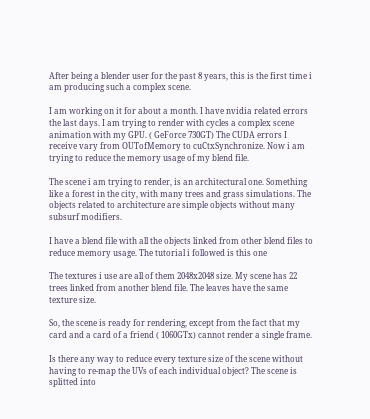After being a blender user for the past 8 years, this is the first time i am producing such a complex scene.

I am working on it for about a month. I have nvidia related errors the last days. I am trying to render with cycles a complex scene animation with my GPU. ( GeForce 730GT) The CUDA errors I receive vary from OUTofMemory to cuCtxSynchronize. Now i am trying to reduce the memory usage of my blend file.

The scene i am trying to render, is an architectural one. Something like a forest in the city, with many trees and grass simulations. The objects related to architecture are simple objects without many subsurf modifiers.

I have a blend file with all the objects linked from other blend files to reduce memory usage. The tutorial i followed is this one

The textures i use are all of them 2048x2048 size. My scene has 22 trees linked from another blend file. The leaves have the same texture size.

So, the scene is ready for rendering, except from the fact that my card and a card of a friend ( 1060GTx) cannot render a single frame.

Is there any way to reduce every texture size of the scene without having to re-map the UVs of each individual object? The scene is splitted into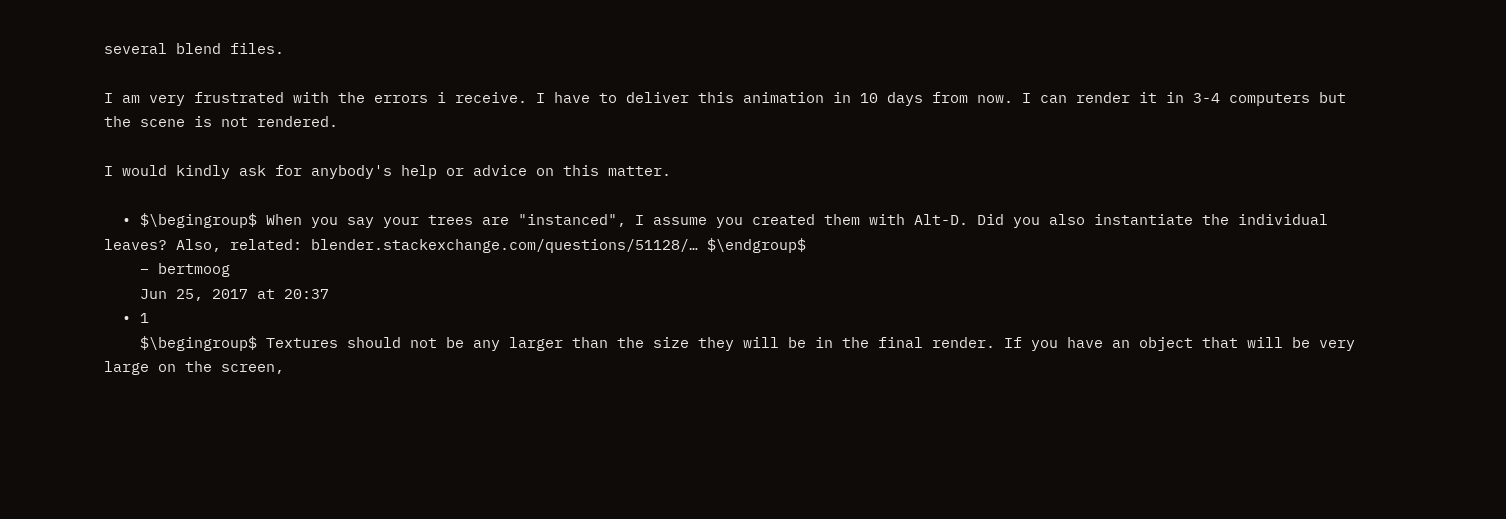several blend files.

I am very frustrated with the errors i receive. I have to deliver this animation in 10 days from now. I can render it in 3-4 computers but the scene is not rendered.

I would kindly ask for anybody's help or advice on this matter.

  • $\begingroup$ When you say your trees are "instanced", I assume you created them with Alt-D. Did you also instantiate the individual leaves? Also, related: blender.stackexchange.com/questions/51128/… $\endgroup$
    – bertmoog
    Jun 25, 2017 at 20:37
  • 1
    $\begingroup$ Textures should not be any larger than the size they will be in the final render. If you have an object that will be very large on the screen,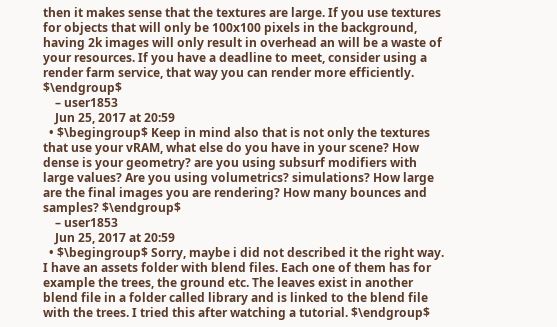then it makes sense that the textures are large. If you use textures for objects that will only be 100x100 pixels in the background, having 2k images will only result in overhead an will be a waste of your resources. If you have a deadline to meet, consider using a render farm service, that way you can render more efficiently. $\endgroup$
    – user1853
    Jun 25, 2017 at 20:59
  • $\begingroup$ Keep in mind also that is not only the textures that use your vRAM, what else do you have in your scene? How dense is your geometry? are you using subsurf modifiers with large values? Are you using volumetrics? simulations? How large are the final images you are rendering? How many bounces and samples? $\endgroup$
    – user1853
    Jun 25, 2017 at 20:59
  • $\begingroup$ Sorry, maybe i did not described it the right way. I have an assets folder with blend files. Each one of them has for example the trees, the ground etc. The leaves exist in another blend file in a folder called library and is linked to the blend file with the trees. I tried this after watching a tutorial. $\endgroup$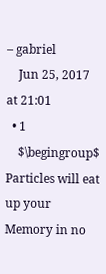– gabriel
    Jun 25, 2017 at 21:01
  • 1
    $\begingroup$ Particles will eat up your Memory in no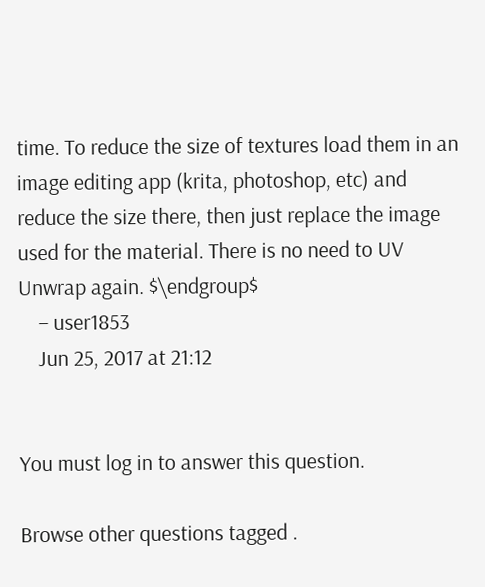time. To reduce the size of textures load them in an image editing app (krita, photoshop, etc) and reduce the size there, then just replace the image used for the material. There is no need to UV Unwrap again. $\endgroup$
    – user1853
    Jun 25, 2017 at 21:12


You must log in to answer this question.

Browse other questions tagged .